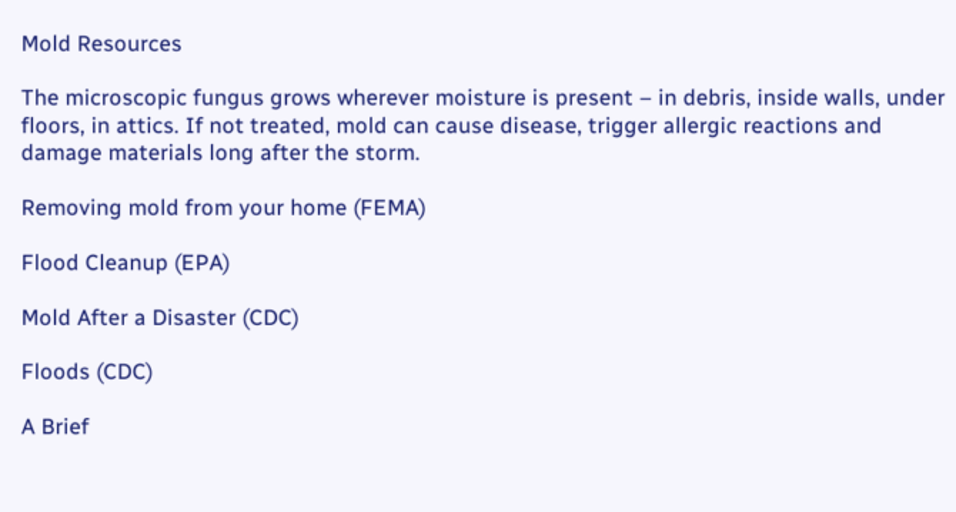Mold Resources

The microscopic fungus grows wherever moisture is present – in debris, inside walls, under floors, in attics. If not treated, mold can cause disease, trigger allergic reactions and damage materials long after the storm.

Removing mold from your home (FEMA)

Flood Cleanup (EPA)

Mold After a Disaster (CDC)

Floods (CDC)

A Brief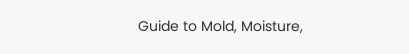Guide to Mold, Moisture,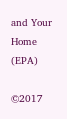and Your Home (EPA)

©2017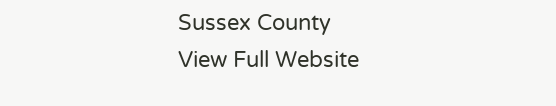Sussex County
View Full Website